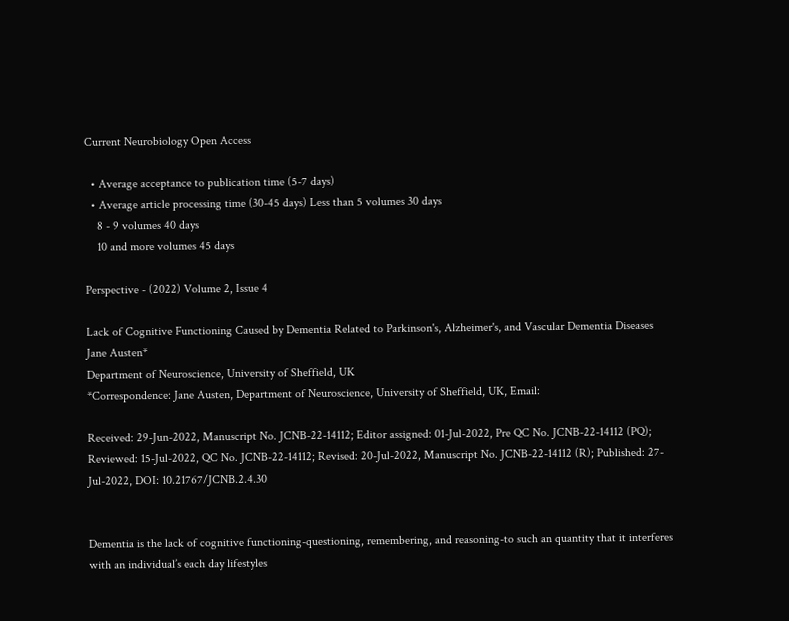Current Neurobiology Open Access

  • Average acceptance to publication time (5-7 days)
  • Average article processing time (30-45 days) Less than 5 volumes 30 days
    8 - 9 volumes 40 days
    10 and more volumes 45 days

Perspective - (2022) Volume 2, Issue 4

Lack of Cognitive Functioning Caused by Dementia Related to Parkinson's, Alzheimer's, and Vascular Dementia Diseases
Jane Austen*
Department of Neuroscience, University of Sheffield, UK
*Correspondence: Jane Austen, Department of Neuroscience, University of Sheffield, UK, Email:

Received: 29-Jun-2022, Manuscript No. JCNB-22-14112; Editor assigned: 01-Jul-2022, Pre QC No. JCNB-22-14112 (PQ); Reviewed: 15-Jul-2022, QC No. JCNB-22-14112; Revised: 20-Jul-2022, Manuscript No. JCNB-22-14112 (R); Published: 27-Jul-2022, DOI: 10.21767/JCNB.2.4.30


Dementia is the lack of cognitive functioning-questioning, remembering, and reasoning-to such an quantity that it interferes with an individual’s each day lifestyles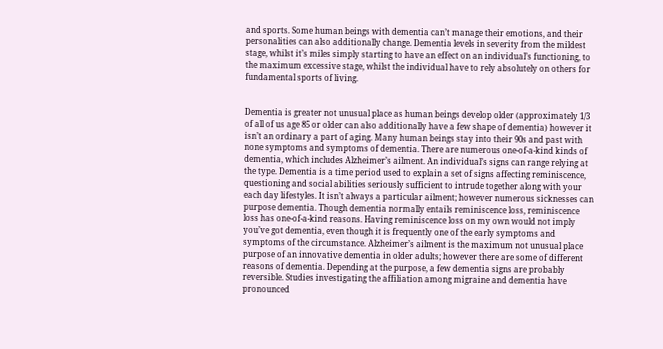and sports. Some human beings with dementia can’t manage their emotions, and their personalities can also additionally change. Dementia levels in severity from the mildest stage, whilst it’s miles simply starting to have an effect on an individual’s functioning, to the maximum excessive stage, whilst the individual have to rely absolutely on others for fundamental sports of living.


Dementia is greater not unusual place as human beings develop older (approximately 1/3 of all of us age 85 or older can also additionally have a few shape of dementia) however it isn’t an ordinary a part of aging. Many human beings stay into their 90s and past with none symptoms and symptoms of dementia. There are numerous one-of-a-kind kinds of dementia, which includes Alzheimer’s ailment. An individual’s signs can range relying at the type. Dementia is a time period used to explain a set of signs affecting reminiscence, questioning and social abilities seriously sufficient to intrude together along with your each day lifestyles. It isn’t always a particular ailment; however numerous sicknesses can purpose dementia. Though dementia normally entails reminiscence loss, reminiscence loss has one-of-a-kind reasons. Having reminiscence loss on my own would not imply you’ve got dementia, even though it is frequently one of the early symptoms and symptoms of the circumstance. Alzheimer’s ailment is the maximum not unusual place purpose of an innovative dementia in older adults; however there are some of different reasons of dementia. Depending at the purpose, a few dementia signs are probably reversible. Studies investigating the affiliation among migraine and dementia have pronounced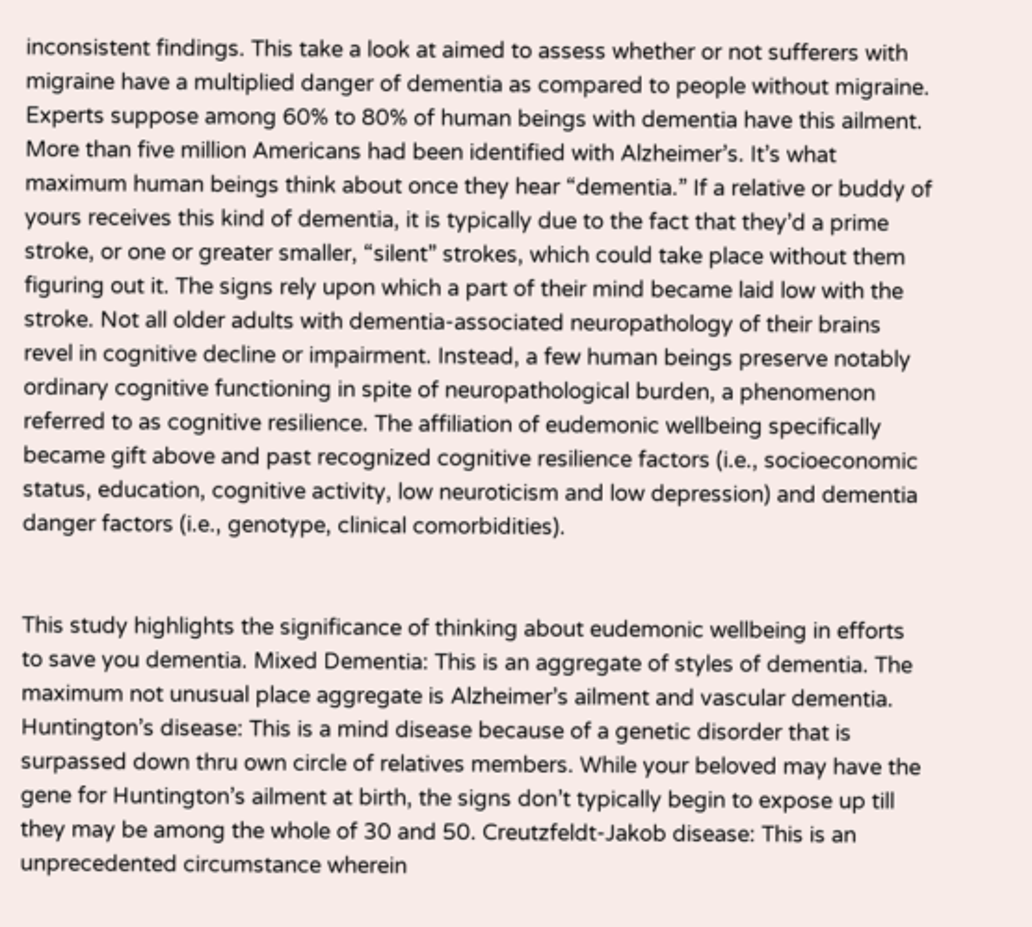inconsistent findings. This take a look at aimed to assess whether or not sufferers with migraine have a multiplied danger of dementia as compared to people without migraine. Experts suppose among 60% to 80% of human beings with dementia have this ailment. More than five million Americans had been identified with Alzheimer’s. It’s what maximum human beings think about once they hear “dementia.” If a relative or buddy of yours receives this kind of dementia, it is typically due to the fact that they’d a prime stroke, or one or greater smaller, “silent” strokes, which could take place without them figuring out it. The signs rely upon which a part of their mind became laid low with the stroke. Not all older adults with dementia-associated neuropathology of their brains revel in cognitive decline or impairment. Instead, a few human beings preserve notably ordinary cognitive functioning in spite of neuropathological burden, a phenomenon referred to as cognitive resilience. The affiliation of eudemonic wellbeing specifically became gift above and past recognized cognitive resilience factors (i.e., socioeconomic status, education, cognitive activity, low neuroticism and low depression) and dementia danger factors (i.e., genotype, clinical comorbidities).


This study highlights the significance of thinking about eudemonic wellbeing in efforts to save you dementia. Mixed Dementia: This is an aggregate of styles of dementia. The maximum not unusual place aggregate is Alzheimer’s ailment and vascular dementia. Huntington’s disease: This is a mind disease because of a genetic disorder that is surpassed down thru own circle of relatives members. While your beloved may have the gene for Huntington’s ailment at birth, the signs don’t typically begin to expose up till they may be among the whole of 30 and 50. Creutzfeldt-Jakob disease: This is an unprecedented circumstance wherein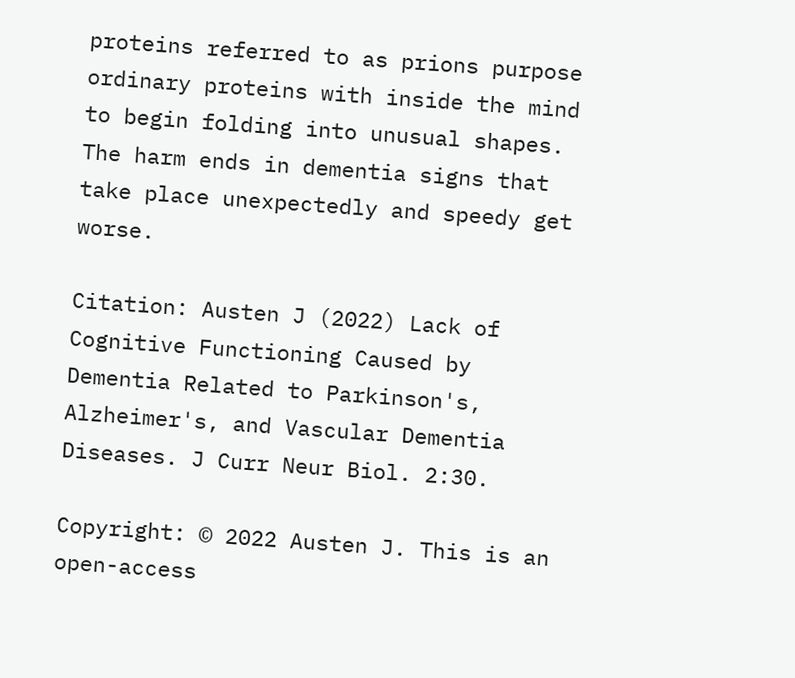proteins referred to as prions purpose ordinary proteins with inside the mind to begin folding into unusual shapes. The harm ends in dementia signs that take place unexpectedly and speedy get worse.

Citation: Austen J (2022) Lack of Cognitive Functioning Caused by Dementia Related to Parkinson's, Alzheimer's, and Vascular Dementia Diseases. J Curr Neur Biol. 2:30.

Copyright: © 2022 Austen J. This is an open-access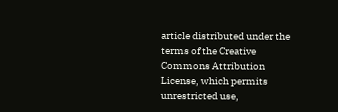article distributed under the terms of the Creative Commons Attribution License, which permits unrestricted use,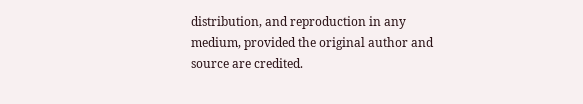distribution, and reproduction in any medium, provided the original author and source are credited.